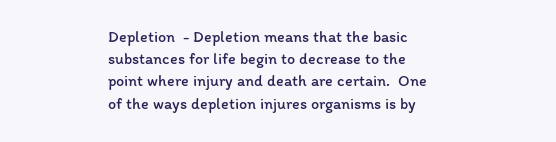Depletion  - Depletion means that the basic substances for life begin to decrease to the point where injury and death are certain.  One of the ways depletion injures organisms is by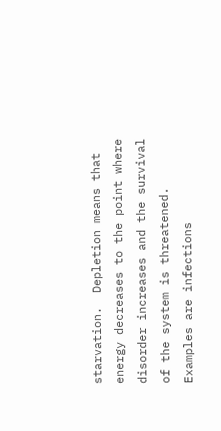starvation.  Depletion means that energy decreases to the point where disorder increases and the survival of the system is threatened.  Examples are infections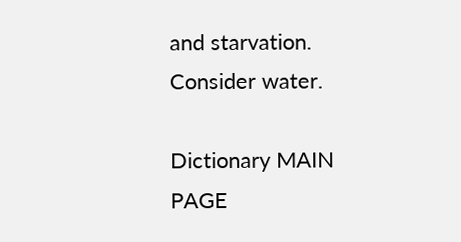and starvation.  Consider water.

Dictionary MAIN PAGE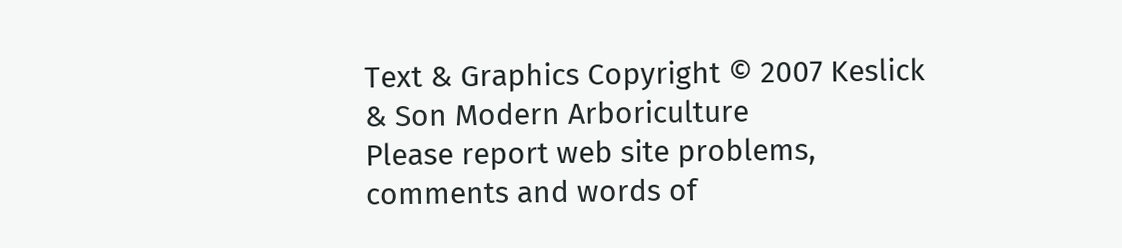Text & Graphics Copyright © 2007 Keslick & Son Modern Arboriculture
Please report web site problems, comments and words of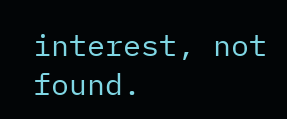interest, not found.